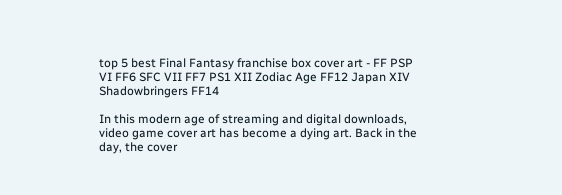top 5 best Final Fantasy franchise box cover art - FF PSP VI FF6 SFC VII FF7 PS1 XII Zodiac Age FF12 Japan XIV Shadowbringers FF14

In this modern age of streaming and digital downloads, video game cover art has become a dying art. Back in the day, the cover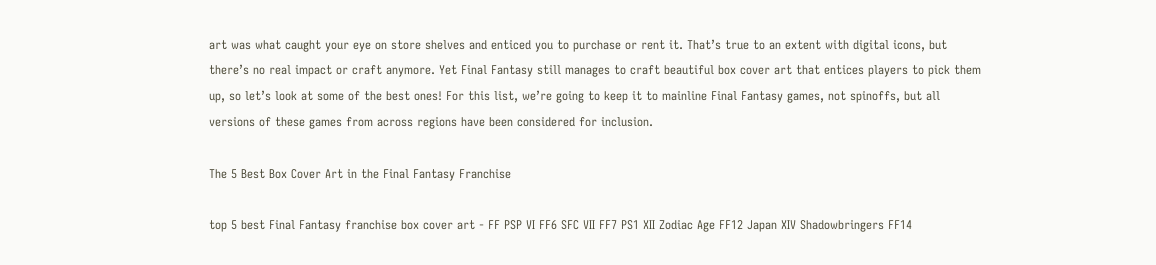art was what caught your eye on store shelves and enticed you to purchase or rent it. That’s true to an extent with digital icons, but there’s no real impact or craft anymore. Yet Final Fantasy still manages to craft beautiful box cover art that entices players to pick them up, so let’s look at some of the best ones! For this list, we’re going to keep it to mainline Final Fantasy games, not spinoffs, but all versions of these games from across regions have been considered for inclusion.

The 5 Best Box Cover Art in the Final Fantasy Franchise

top 5 best Final Fantasy franchise box cover art - FF PSP VI FF6 SFC VII FF7 PS1 XII Zodiac Age FF12 Japan XIV Shadowbringers FF14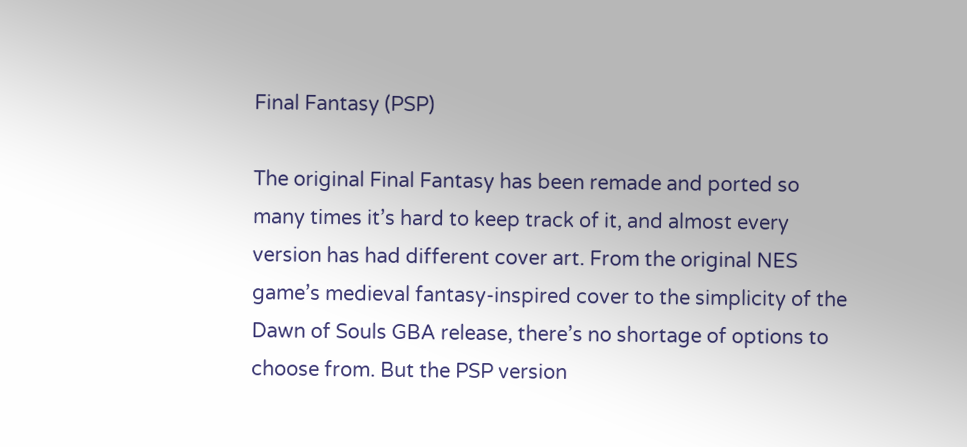Final Fantasy (PSP)

The original Final Fantasy has been remade and ported so many times it’s hard to keep track of it, and almost every version has had different cover art. From the original NES game’s medieval fantasy-inspired cover to the simplicity of the Dawn of Souls GBA release, there’s no shortage of options to choose from. But the PSP version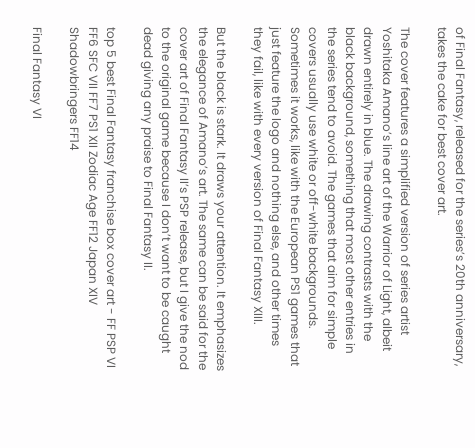of Final Fantasy, released for the series’s 20th anniversary, takes the cake for best cover art.

The cover features a simplified version of series artist Yoshitaka Amano’s line art of the Warrior of Light, albeit drawn entirely in blue. The drawing contrasts with the black background, something that most other entries in the series tend to avoid. The games that aim for simple covers usually use white or off-white backgrounds. Sometimes it works, like with the European PS1 games that just feature the logo and nothing else, and other times they fail, like with every version of Final Fantasy XIII.

But the black is stark. It draws your attention. It emphasizes the elegance of Amano’s art. The same can be said for the cover art of Final Fantasy II’s PSP release, but I give the nod to the original game because I don’t want to be caught dead giving any praise to Final Fantasy II.

top 5 best Final Fantasy franchise box cover art - FF PSP VI FF6 SFC VII FF7 PS1 XII Zodiac Age FF12 Japan XIV Shadowbringers FF14

Final Fantasy VI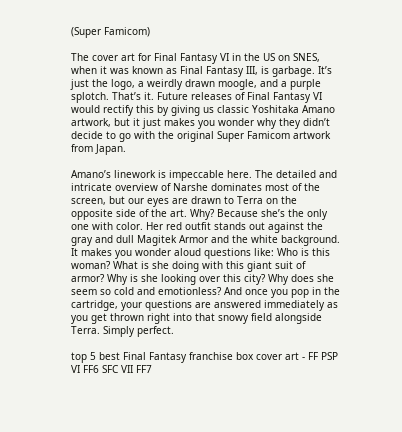(Super Famicom)

The cover art for Final Fantasy VI in the US on SNES, when it was known as Final Fantasy III, is garbage. It’s just the logo, a weirdly drawn moogle, and a purple splotch. That’s it. Future releases of Final Fantasy VI would rectify this by giving us classic Yoshitaka Amano artwork, but it just makes you wonder why they didn’t decide to go with the original Super Famicom artwork from Japan.

Amano’s linework is impeccable here. The detailed and intricate overview of Narshe dominates most of the screen, but our eyes are drawn to Terra on the opposite side of the art. Why? Because she’s the only one with color. Her red outfit stands out against the gray and dull Magitek Armor and the white background. It makes you wonder aloud questions like: Who is this woman? What is she doing with this giant suit of armor? Why is she looking over this city? Why does she seem so cold and emotionless? And once you pop in the cartridge, your questions are answered immediately as you get thrown right into that snowy field alongside Terra. Simply perfect.

top 5 best Final Fantasy franchise box cover art - FF PSP VI FF6 SFC VII FF7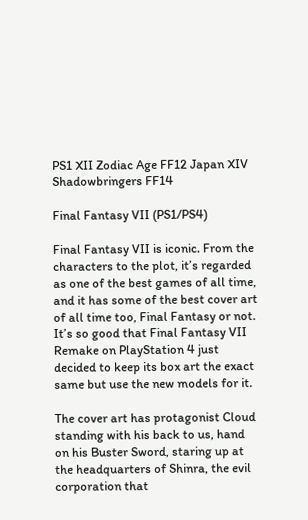PS1 XII Zodiac Age FF12 Japan XIV Shadowbringers FF14

Final Fantasy VII (PS1/PS4)

Final Fantasy VII is iconic. From the characters to the plot, it’s regarded as one of the best games of all time, and it has some of the best cover art of all time too, Final Fantasy or not. It’s so good that Final Fantasy VII Remake on PlayStation 4 just decided to keep its box art the exact same but use the new models for it.

The cover art has protagonist Cloud standing with his back to us, hand on his Buster Sword, staring up at the headquarters of Shinra, the evil corporation that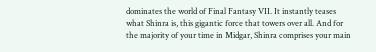dominates the world of Final Fantasy VII. It instantly teases what Shinra is, this gigantic force that towers over all. And for the majority of your time in Midgar, Shinra comprises your main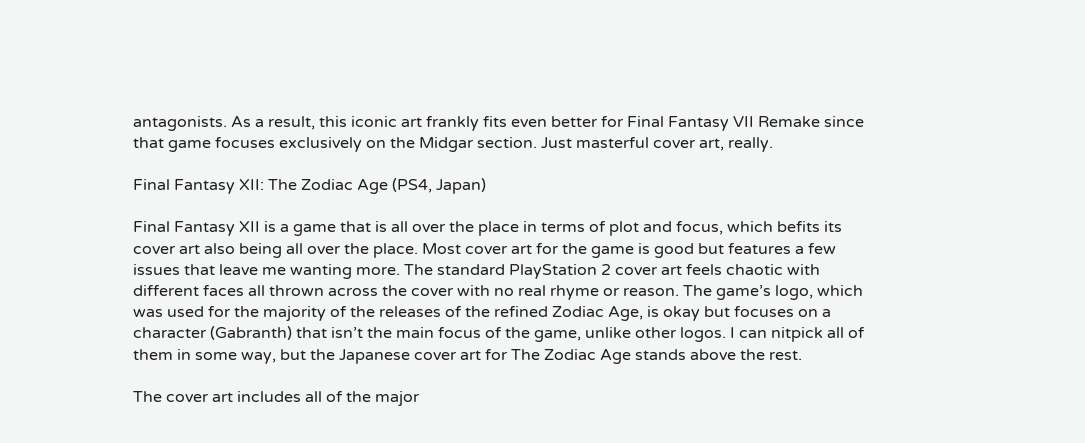antagonists. As a result, this iconic art frankly fits even better for Final Fantasy VII Remake since that game focuses exclusively on the Midgar section. Just masterful cover art, really.

Final Fantasy XII: The Zodiac Age (PS4, Japan)

Final Fantasy XII is a game that is all over the place in terms of plot and focus, which befits its cover art also being all over the place. Most cover art for the game is good but features a few issues that leave me wanting more. The standard PlayStation 2 cover art feels chaotic with different faces all thrown across the cover with no real rhyme or reason. The game’s logo, which was used for the majority of the releases of the refined Zodiac Age, is okay but focuses on a character (Gabranth) that isn’t the main focus of the game, unlike other logos. I can nitpick all of them in some way, but the Japanese cover art for The Zodiac Age stands above the rest.

The cover art includes all of the major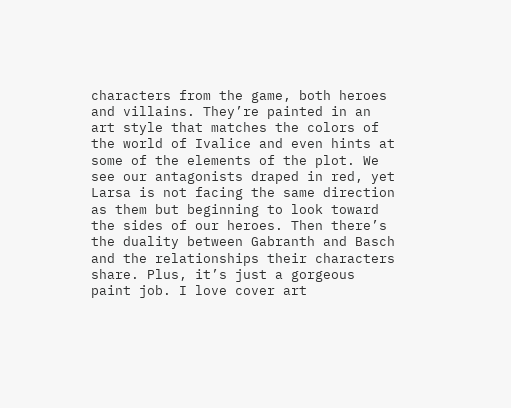characters from the game, both heroes and villains. They’re painted in an art style that matches the colors of the world of Ivalice and even hints at some of the elements of the plot. We see our antagonists draped in red, yet Larsa is not facing the same direction as them but beginning to look toward the sides of our heroes. Then there’s the duality between Gabranth and Basch and the relationships their characters share. Plus, it’s just a gorgeous paint job. I love cover art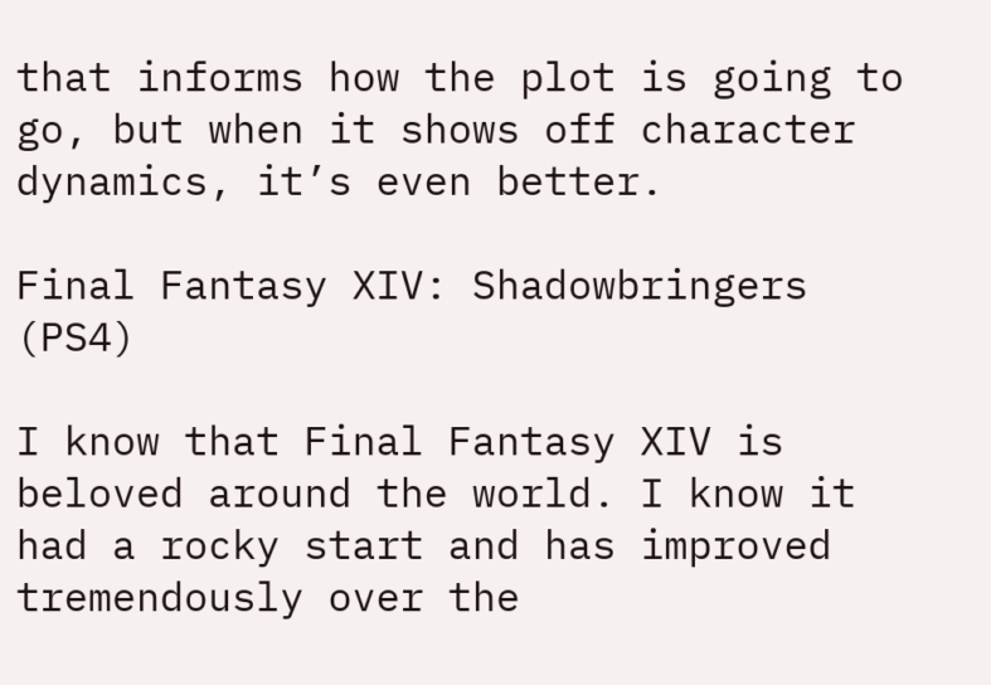that informs how the plot is going to go, but when it shows off character dynamics, it’s even better.

Final Fantasy XIV: Shadowbringers (PS4)

I know that Final Fantasy XIV is beloved around the world. I know it had a rocky start and has improved tremendously over the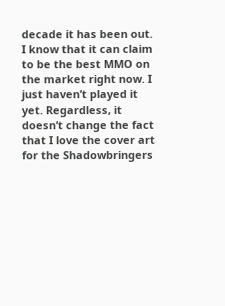decade it has been out. I know that it can claim to be the best MMO on the market right now. I just haven’t played it yet. Regardless, it doesn’t change the fact that I love the cover art for the Shadowbringers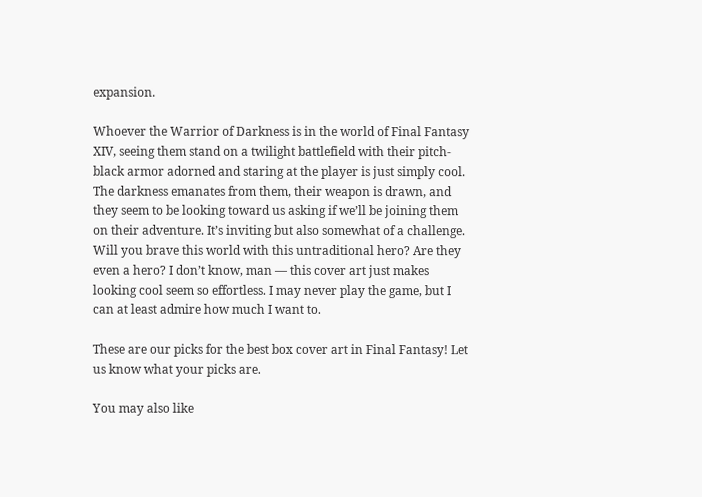expansion.

Whoever the Warrior of Darkness is in the world of Final Fantasy XIV, seeing them stand on a twilight battlefield with their pitch-black armor adorned and staring at the player is just simply cool. The darkness emanates from them, their weapon is drawn, and they seem to be looking toward us asking if we’ll be joining them on their adventure. It’s inviting but also somewhat of a challenge. Will you brave this world with this untraditional hero? Are they even a hero? I don’t know, man — this cover art just makes looking cool seem so effortless. I may never play the game, but I can at least admire how much I want to.

These are our picks for the best box cover art in Final Fantasy! Let us know what your picks are.

You may also like